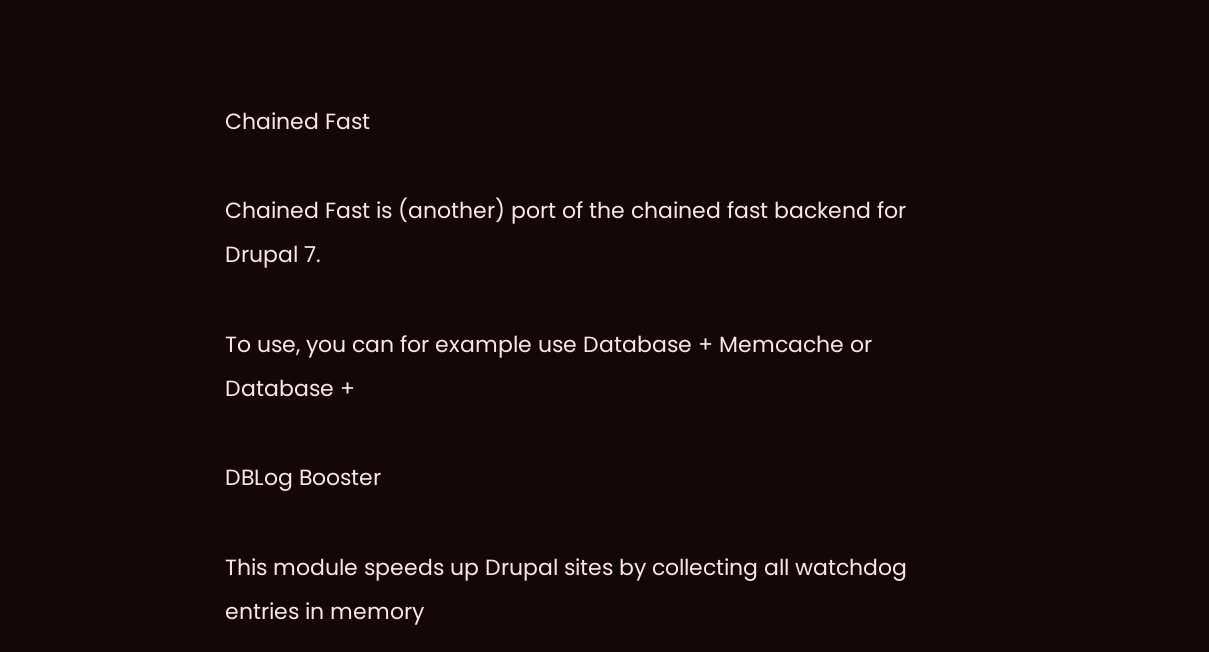Chained Fast

Chained Fast is (another) port of the chained fast backend for Drupal 7.

To use, you can for example use Database + Memcache or Database +

DBLog Booster

This module speeds up Drupal sites by collecting all watchdog entries in memory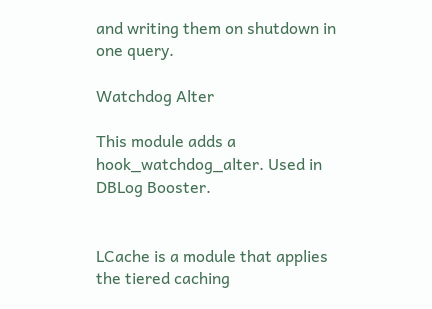and writing them on shutdown in one query.

Watchdog Alter

This module adds a hook_watchdog_alter. Used in DBLog Booster.


LCache is a module that applies the tiered caching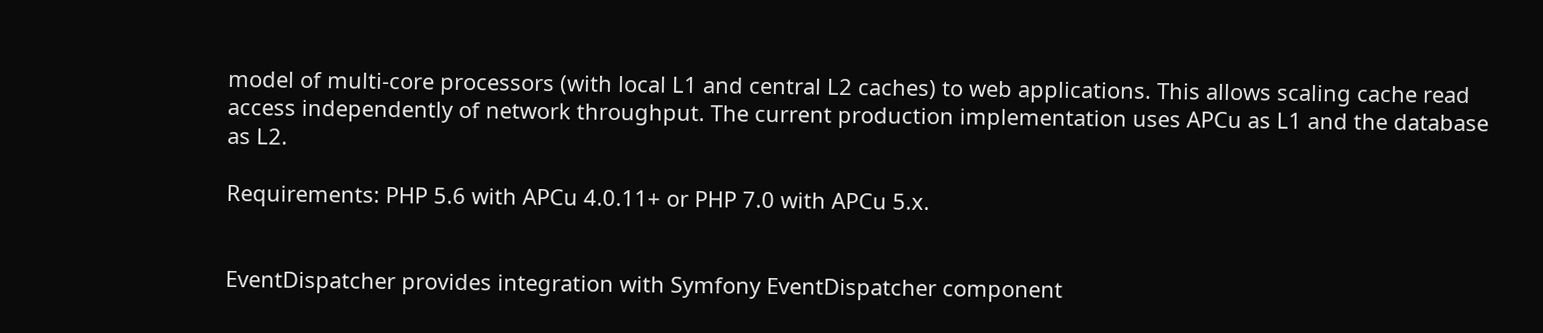model of multi-core processors (with local L1 and central L2 caches) to web applications. This allows scaling cache read access independently of network throughput. The current production implementation uses APCu as L1 and the database as L2.

Requirements: PHP 5.6 with APCu 4.0.11+ or PHP 7.0 with APCu 5.x.


EventDispatcher provides integration with Symfony EventDispatcher component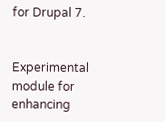for Drupal 7.


Experimental module for enhancing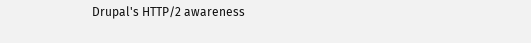Drupal's HTTP/2 awareness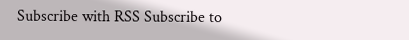Subscribe with RSS Subscribe to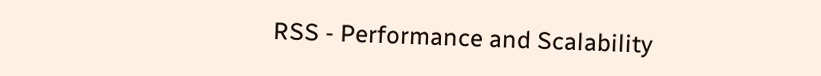RSS - Performance and Scalability